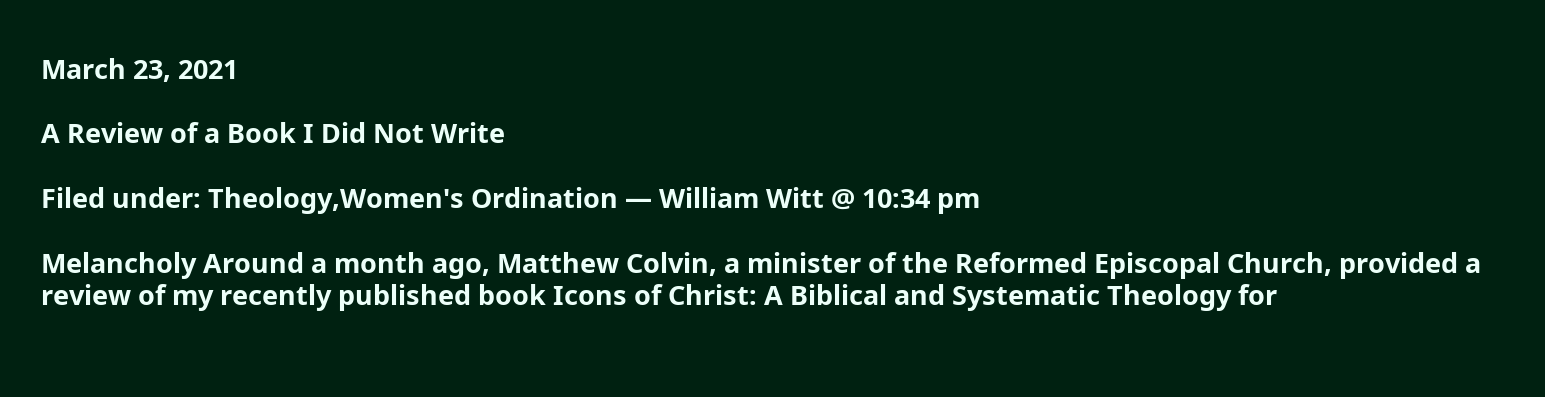March 23, 2021

A Review of a Book I Did Not Write

Filed under: Theology,Women's Ordination — William Witt @ 10:34 pm

Melancholy Around a month ago, Matthew Colvin, a minister of the Reformed Episcopal Church, provided a review of my recently published book Icons of Christ: A Biblical and Systematic Theology for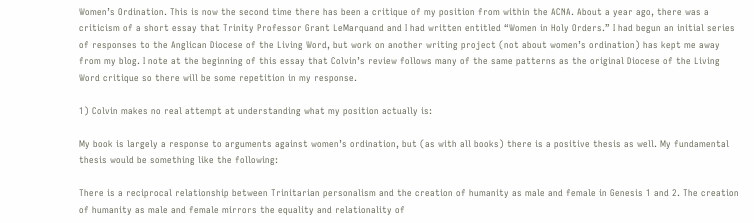Women’s Ordination. This is now the second time there has been a critique of my position from within the ACNA. About a year ago, there was a criticism of a short essay that Trinity Professor Grant LeMarquand and I had written entitled “Women in Holy Orders.” I had begun an initial series of responses to the Anglican Diocese of the Living Word, but work on another writing project (not about women’s ordination) has kept me away from my blog. I note at the beginning of this essay that Colvin’s review follows many of the same patterns as the original Diocese of the Living Word critique so there will be some repetition in my response.

1) Colvin makes no real attempt at understanding what my position actually is:

My book is largely a response to arguments against women’s ordination, but (as with all books) there is a positive thesis as well. My fundamental thesis would be something like the following:

There is a reciprocal relationship between Trinitarian personalism and the creation of humanity as male and female in Genesis 1 and 2. The creation of humanity as male and female mirrors the equality and relationality of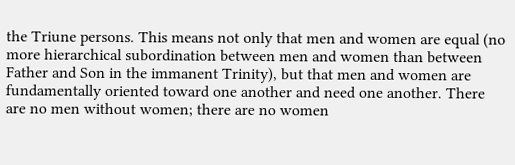the Triune persons. This means not only that men and women are equal (no more hierarchical subordination between men and women than between Father and Son in the immanent Trinity), but that men and women are fundamentally oriented toward one another and need one another. There are no men without women; there are no women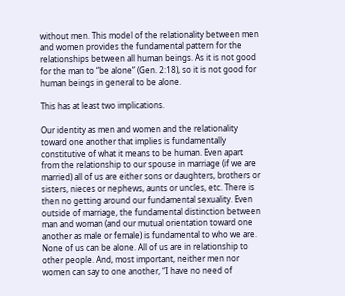without men. This model of the relationality between men and women provides the fundamental pattern for the relationships between all human beings. As it is not good for the man to “be alone” (Gen. 2:18), so it is not good for human beings in general to be alone.

This has at least two implications.

Our identity as men and women and the relationality toward one another that implies is fundamentally constitutive of what it means to be human. Even apart from the relationship to our spouse in marriage (if we are married) all of us are either sons or daughters, brothers or sisters, nieces or nephews, aunts or uncles, etc. There is then no getting around our fundamental sexuality. Even outside of marriage, the fundamental distinction between man and woman (and our mutual orientation toward one another as male or female) is fundamental to who we are. None of us can be alone. All of us are in relationship to other people. And, most important, neither men nor women can say to one another, “I have no need of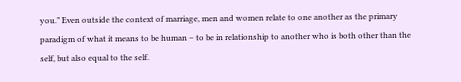you.” Even outside the context of marriage, men and women relate to one another as the primary paradigm of what it means to be human – to be in relationship to another who is both other than the self, but also equal to the self.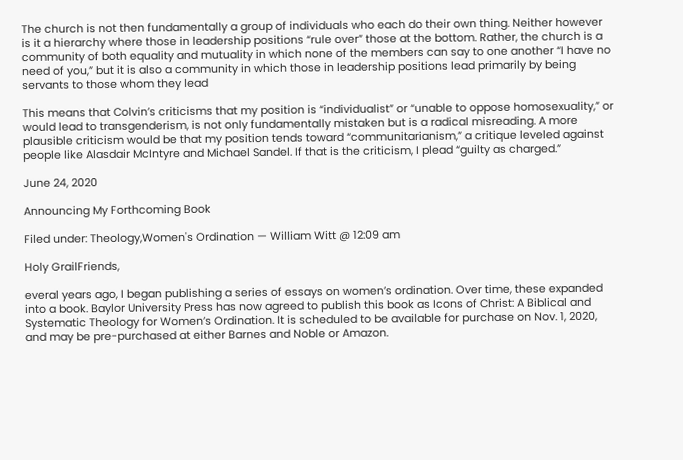The church is not then fundamentally a group of individuals who each do their own thing. Neither however is it a hierarchy where those in leadership positions “rule over” those at the bottom. Rather, the church is a community of both equality and mutuality in which none of the members can say to one another “I have no need of you,” but it is also a community in which those in leadership positions lead primarily by being servants to those whom they lead

This means that Colvin’s criticisms that my position is “individualist” or “unable to oppose homosexuality,” or would lead to transgenderism, is not only fundamentally mistaken but is a radical misreading. A more plausible criticism would be that my position tends toward “communitarianism,” a critique leveled against people like Alasdair McIntyre and Michael Sandel. If that is the criticism, I plead “guilty as charged.”

June 24, 2020

Announcing My Forthcoming Book

Filed under: Theology,Women's Ordination — William Witt @ 12:09 am

Holy GrailFriends,

everal years ago, I began publishing a series of essays on women’s ordination. Over time, these expanded into a book. Baylor University Press has now agreed to publish this book as Icons of Christ: A Biblical and Systematic Theology for Women’s Ordination. It is scheduled to be available for purchase on Nov. 1, 2020, and may be pre-purchased at either Barnes and Noble or Amazon.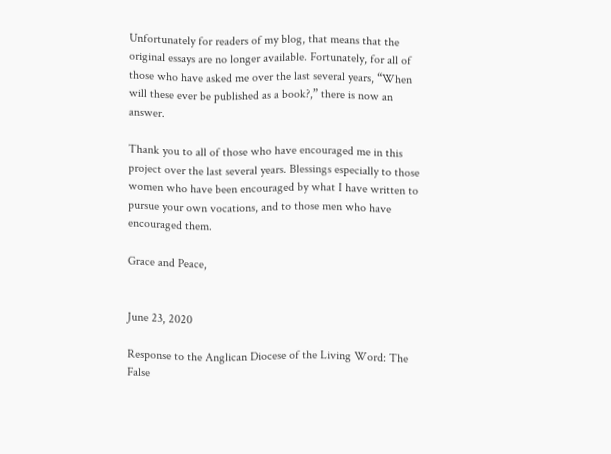Unfortunately for readers of my blog, that means that the original essays are no longer available. Fortunately, for all of those who have asked me over the last several years, “When will these ever be published as a book?,” there is now an answer.

Thank you to all of those who have encouraged me in this project over the last several years. Blessings especially to those women who have been encouraged by what I have written to pursue your own vocations, and to those men who have encouraged them.

Grace and Peace,


June 23, 2020

Response to the Anglican Diocese of the Living Word: The False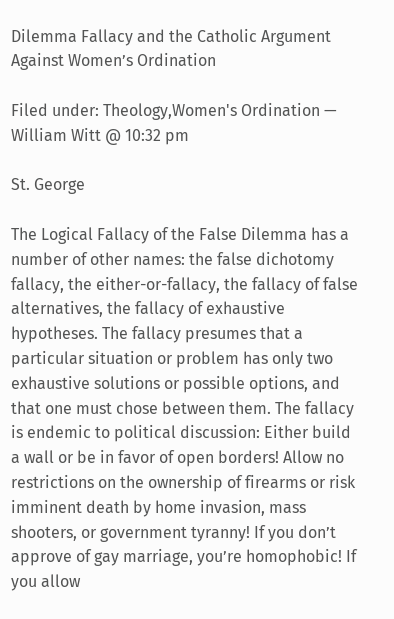Dilemma Fallacy and the Catholic Argument Against Women’s Ordination

Filed under: Theology,Women's Ordination — William Witt @ 10:32 pm

St. George

The Logical Fallacy of the False Dilemma has a number of other names: the false dichotomy fallacy, the either-or-fallacy, the fallacy of false alternatives, the fallacy of exhaustive hypotheses. The fallacy presumes that a particular situation or problem has only two exhaustive solutions or possible options, and that one must chose between them. The fallacy is endemic to political discussion: Either build a wall or be in favor of open borders! Allow no restrictions on the ownership of firearms or risk imminent death by home invasion, mass shooters, or government tyranny! If you don’t approve of gay marriage, you’re homophobic! If you allow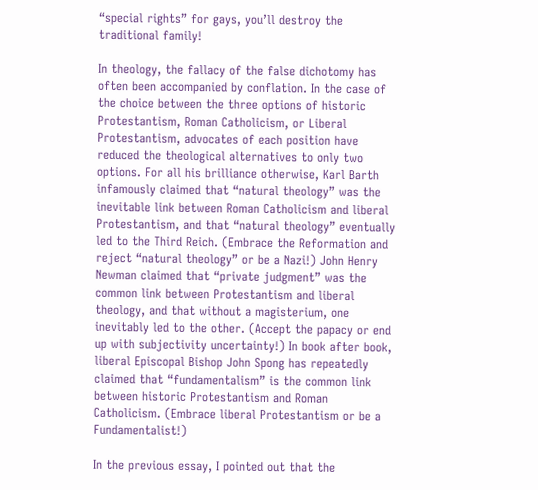“special rights” for gays, you’ll destroy the traditional family!

In theology, the fallacy of the false dichotomy has often been accompanied by conflation. In the case of the choice between the three options of historic Protestantism, Roman Catholicism, or Liberal Protestantism, advocates of each position have reduced the theological alternatives to only two options. For all his brilliance otherwise, Karl Barth infamously claimed that “natural theology” was the inevitable link between Roman Catholicism and liberal Protestantism, and that “natural theology” eventually led to the Third Reich. (Embrace the Reformation and reject “natural theology” or be a Nazi!) John Henry Newman claimed that “private judgment” was the common link between Protestantism and liberal theology, and that without a magisterium, one inevitably led to the other. (Accept the papacy or end up with subjectivity uncertainty!) In book after book, liberal Episcopal Bishop John Spong has repeatedly claimed that “fundamentalism” is the common link between historic Protestantism and Roman Catholicism. (Embrace liberal Protestantism or be a Fundamentalist!)

In the previous essay, I pointed out that the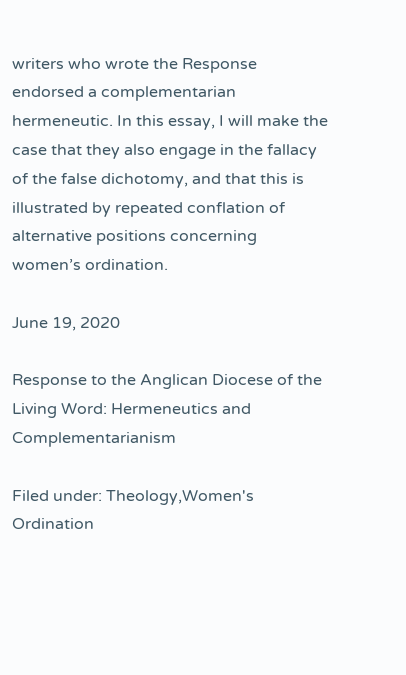writers who wrote the Response endorsed a complementarian hermeneutic. In this essay, I will make the case that they also engage in the fallacy of the false dichotomy, and that this is illustrated by repeated conflation of alternative positions concerning women’s ordination.

June 19, 2020

Response to the Anglican Diocese of the Living Word: Hermeneutics and Complementarianism

Filed under: Theology,Women's Ordination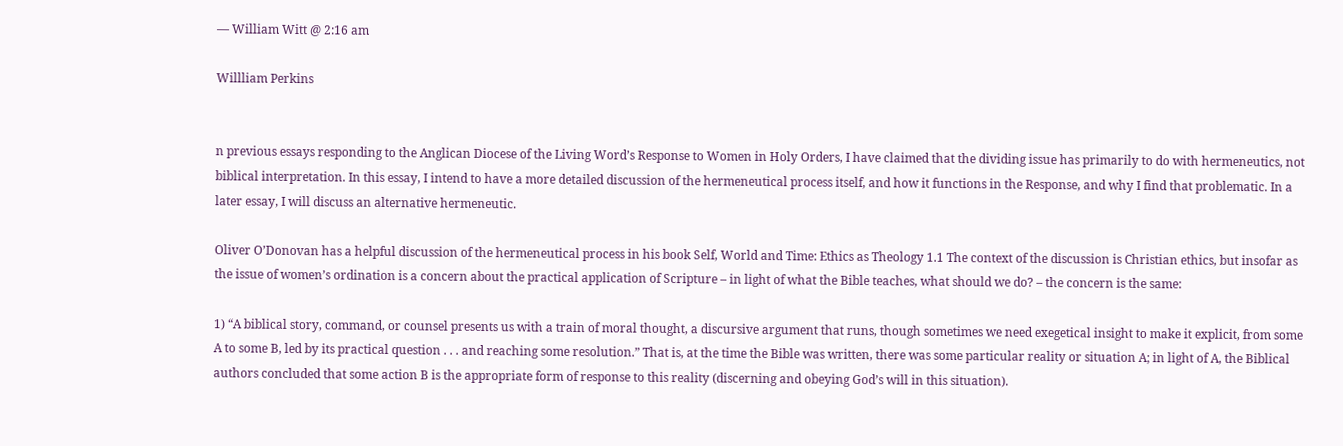— William Witt @ 2:16 am

Willliam Perkins


n previous essays responding to the Anglican Diocese of the Living Word’s Response to Women in Holy Orders, I have claimed that the dividing issue has primarily to do with hermeneutics, not biblical interpretation. In this essay, I intend to have a more detailed discussion of the hermeneutical process itself, and how it functions in the Response, and why I find that problematic. In a later essay, I will discuss an alternative hermeneutic.

Oliver O’Donovan has a helpful discussion of the hermeneutical process in his book Self, World and Time: Ethics as Theology 1.1 The context of the discussion is Christian ethics, but insofar as the issue of women’s ordination is a concern about the practical application of Scripture – in light of what the Bible teaches, what should we do? – the concern is the same:

1) “A biblical story, command, or counsel presents us with a train of moral thought, a discursive argument that runs, though sometimes we need exegetical insight to make it explicit, from some A to some B, led by its practical question . . . and reaching some resolution.” That is, at the time the Bible was written, there was some particular reality or situation A; in light of A, the Biblical authors concluded that some action B is the appropriate form of response to this reality (discerning and obeying God’s will in this situation).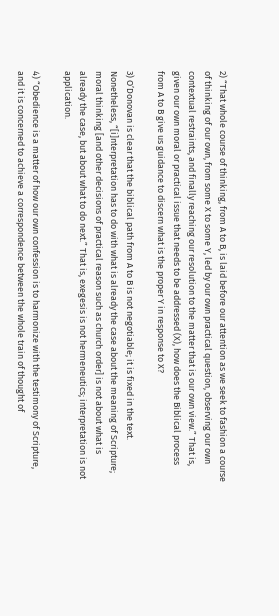2) “That whole course of thinking, from A to B, is laid before our attention as we seek to fashion a course of thinking of our own, from some X to some Y, led by our own practical question, observing our own contextual restraints, and finally reaching our resolution to the matter that is our own view.” That is, given our own moral or practical issue that needs to be addressed (X), how does the Biblical process from A to B give us guidance to discern what is the proper Y in response to X?

3) O’Donovan is clear that the biblical path from A to B is not negotiable; it is fixed in the text. Nonetheless, “[i]nterpretation has to do with what is already the case about the meaning of Scripture; moral thinking [and other decisions of practical reason such as church order] is not about what is already the case, but about what to do next.” That is, exegesis is not hermeneutics; interpretation is not application.

4) “Obedience is a matter of how our own confession is to harmonize with the testimony of Scripture, and it is concerned to achieve a correspondence between the whole train of thought of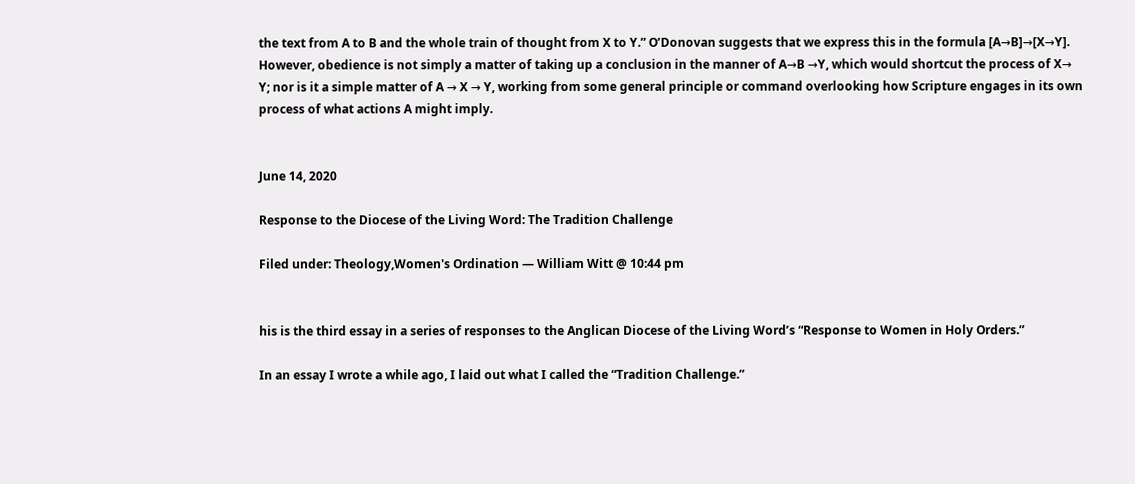the text from A to B and the whole train of thought from X to Y.” O’Donovan suggests that we express this in the formula [A→B]→[X→Y]. However, obedience is not simply a matter of taking up a conclusion in the manner of A→B →Y, which would shortcut the process of X→ Y; nor is it a simple matter of A → X → Y, working from some general principle or command overlooking how Scripture engages in its own process of what actions A might imply.


June 14, 2020

Response to the Diocese of the Living Word: The Tradition Challenge

Filed under: Theology,Women's Ordination — William Witt @ 10:44 pm


his is the third essay in a series of responses to the Anglican Diocese of the Living Word’s “Response to Women in Holy Orders.”

In an essay I wrote a while ago, I laid out what I called the “Tradition Challenge.”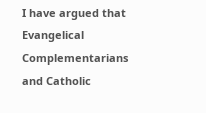I have argued that Evangelical Complementarians and Catholic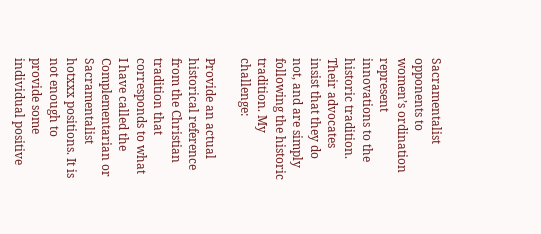Sacramentalist opponents to women’s ordination represent innovations to the historic tradition. Their advocates insist that they do not, and are simply following the historic tradition. My challenge:

Provide an actual historical reference from the Christian tradition that corresponds to what I have called the Complementarian or Sacramentalist hotxxx positions. It is not enough to provide some individual positive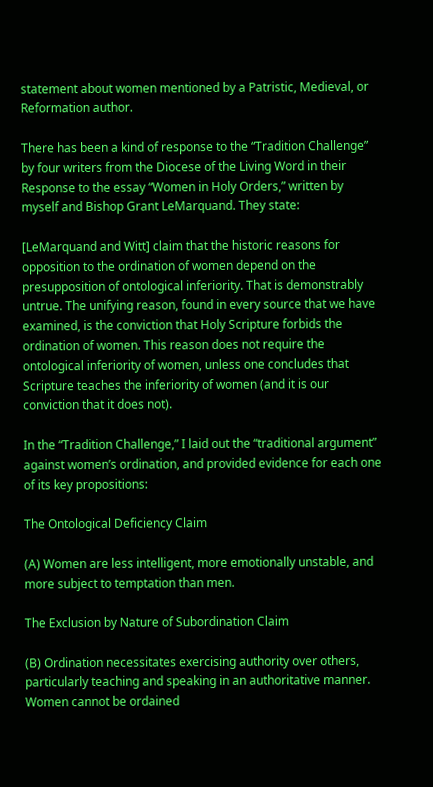statement about women mentioned by a Patristic, Medieval, or Reformation author.

There has been a kind of response to the “Tradition Challenge” by four writers from the Diocese of the Living Word in their Response to the essay “Women in Holy Orders,” written by myself and Bishop Grant LeMarquand. They state:

[LeMarquand and Witt] claim that the historic reasons for opposition to the ordination of women depend on the presupposition of ontological inferiority. That is demonstrably untrue. The unifying reason, found in every source that we have examined, is the conviction that Holy Scripture forbids the ordination of women. This reason does not require the ontological inferiority of women, unless one concludes that Scripture teaches the inferiority of women (and it is our conviction that it does not).

In the “Tradition Challenge,” I laid out the “traditional argument” against women’s ordination, and provided evidence for each one of its key propositions:

The Ontological Deficiency Claim

(A) Women are less intelligent, more emotionally unstable, and more subject to temptation than men.

The Exclusion by Nature of Subordination Claim

(B) Ordination necessitates exercising authority over others, particularly teaching and speaking in an authoritative manner. Women cannot be ordained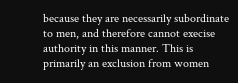because they are necessarily subordinate to men, and therefore cannot execise authority in this manner. This is primarily an exclusion from women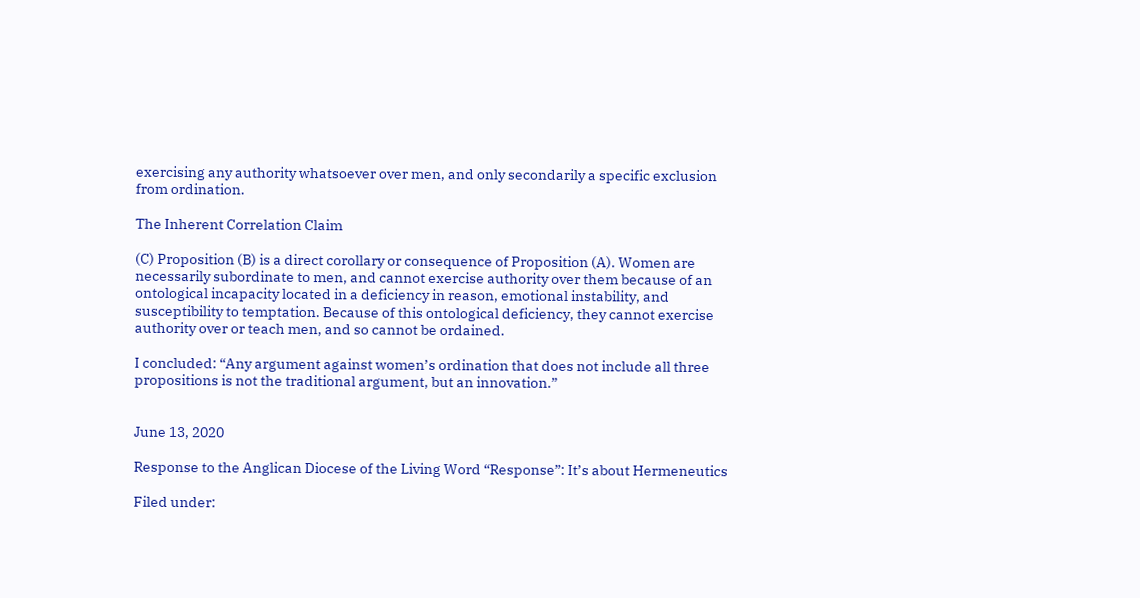exercising any authority whatsoever over men, and only secondarily a specific exclusion from ordination.

The Inherent Correlation Claim

(C) Proposition (B) is a direct corollary or consequence of Proposition (A). Women are necessarily subordinate to men, and cannot exercise authority over them because of an ontological incapacity located in a deficiency in reason, emotional instability, and susceptibility to temptation. Because of this ontological deficiency, they cannot exercise authority over or teach men, and so cannot be ordained.

I concluded: “Any argument against women’s ordination that does not include all three propositions is not the traditional argument, but an innovation.”


June 13, 2020

Response to the Anglican Diocese of the Living Word “Response”: It’s about Hermeneutics

Filed under: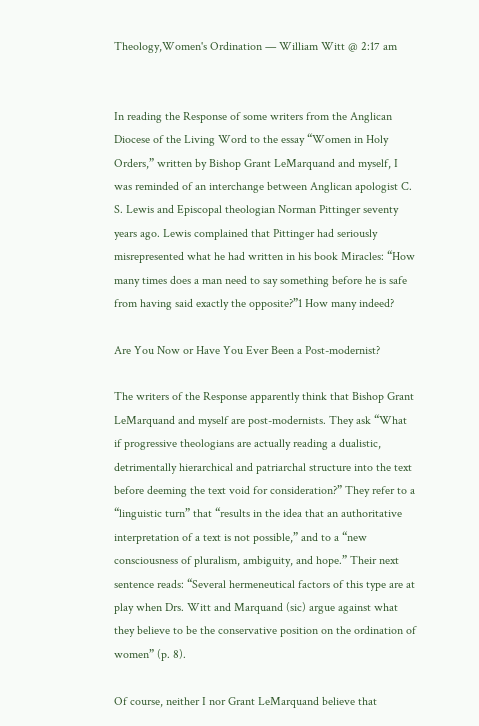Theology,Women's Ordination — William Witt @ 2:17 am


In reading the Response of some writers from the Anglican Diocese of the Living Word to the essay “Women in Holy Orders,” written by Bishop Grant LeMarquand and myself, I was reminded of an interchange between Anglican apologist C. S. Lewis and Episcopal theologian Norman Pittinger seventy years ago. Lewis complained that Pittinger had seriously misrepresented what he had written in his book Miracles: “How many times does a man need to say something before he is safe from having said exactly the opposite?”1 How many indeed?

Are You Now or Have You Ever Been a Post-modernist?

The writers of the Response apparently think that Bishop Grant LeMarquand and myself are post-modernists. They ask “What if progressive theologians are actually reading a dualistic, detrimentally hierarchical and patriarchal structure into the text before deeming the text void for consideration?” They refer to a “linguistic turn” that “results in the idea that an authoritative interpretation of a text is not possible,” and to a “new consciousness of pluralism, ambiguity, and hope.” Their next sentence reads: “Several hermeneutical factors of this type are at play when Drs. Witt and Marquand (sic) argue against what they believe to be the conservative position on the ordination of women” (p. 8).

Of course, neither I nor Grant LeMarquand believe that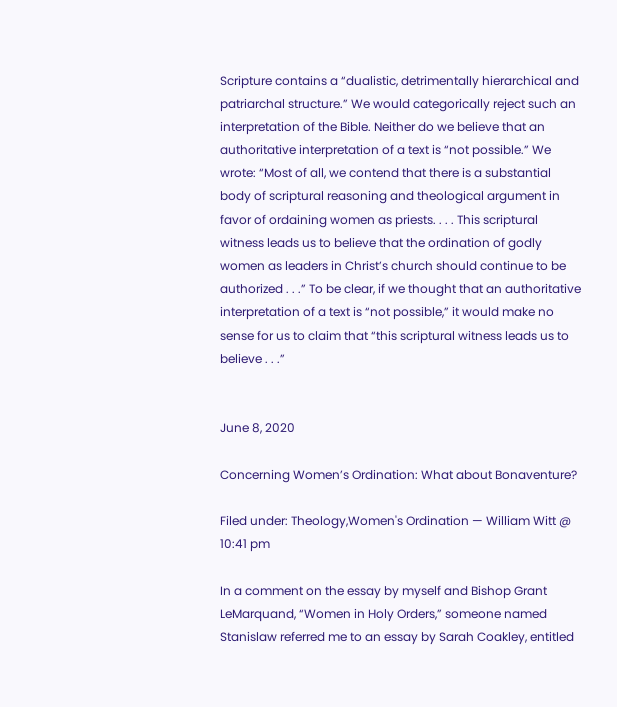Scripture contains a “dualistic, detrimentally hierarchical and patriarchal structure.” We would categorically reject such an interpretation of the Bible. Neither do we believe that an authoritative interpretation of a text is “not possible.” We wrote: “Most of all, we contend that there is a substantial body of scriptural reasoning and theological argument in favor of ordaining women as priests. . . . This scriptural witness leads us to believe that the ordination of godly women as leaders in Christ’s church should continue to be authorized . . .” To be clear, if we thought that an authoritative interpretation of a text is “not possible,” it would make no sense for us to claim that “this scriptural witness leads us to believe . . .”


June 8, 2020

Concerning Women’s Ordination: What about Bonaventure?

Filed under: Theology,Women's Ordination — William Witt @ 10:41 pm

In a comment on the essay by myself and Bishop Grant LeMarquand, “Women in Holy Orders,” someone named Stanislaw referred me to an essay by Sarah Coakley, entitled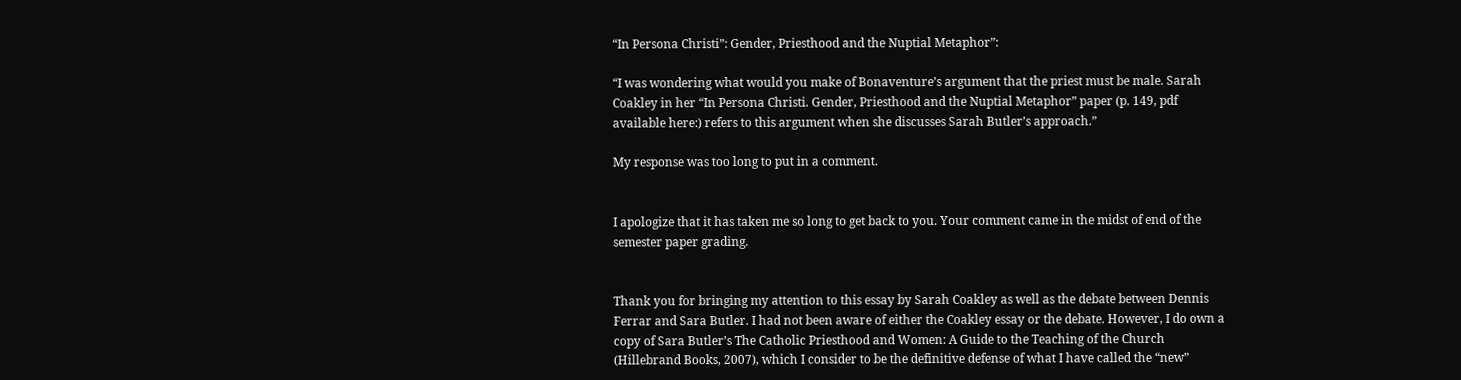“In Persona Christi”: Gender, Priesthood and the Nuptial Metaphor”:

“I was wondering what would you make of Bonaventure’s argument that the priest must be male. Sarah Coakley in her “In Persona Christi. Gender, Priesthood and the Nuptial Metaphor” paper (p. 149, pdf available here:) refers to this argument when she discusses Sarah Butler’s approach.”

My response was too long to put in a comment.


I apologize that it has taken me so long to get back to you. Your comment came in the midst of end of the semester paper grading.


Thank you for bringing my attention to this essay by Sarah Coakley as well as the debate between Dennis Ferrar and Sara Butler. I had not been aware of either the Coakley essay or the debate. However, I do own a copy of Sara Butler’s The Catholic Priesthood and Women: A Guide to the Teaching of the Church (Hillebrand Books, 2007), which I consider to be the definitive defense of what I have called the “new”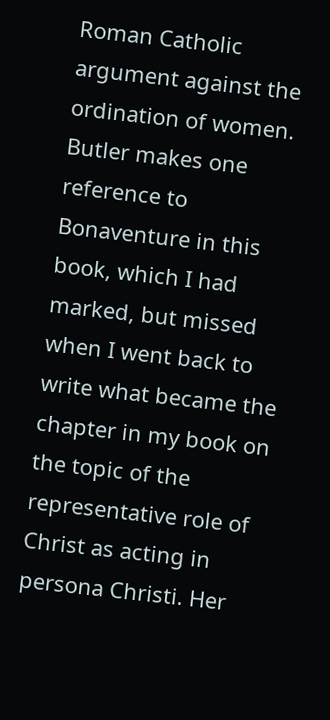Roman Catholic argument against the ordination of women. Butler makes one reference to Bonaventure in this book, which I had marked, but missed when I went back to write what became the chapter in my book on the topic of the representative role of Christ as acting in persona Christi. Her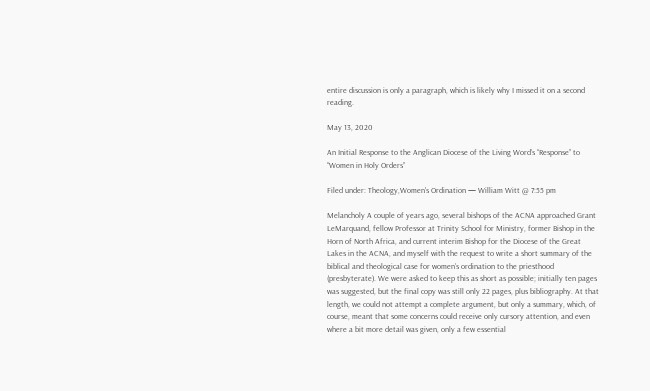entire discussion is only a paragraph, which is likely why I missed it on a second reading.

May 13, 2020

An Initial Response to the Anglican Diocese of the Living Word’s “Response” to “Women in Holy Orders”

Filed under: Theology,Women's Ordination — William Witt @ 7:55 pm

Melancholy A couple of years ago, several bishops of the ACNA approached Grant LeMarquand, fellow Professor at Trinity School for Ministry, former Bishop in the Horn of North Africa, and current interim Bishop for the Diocese of the Great Lakes in the ACNA, and myself with the request to write a short summary of the biblical and theological case for women’s ordination to the priesthood (presbyterate). We were asked to keep this as short as possible; initially ten pages was suggested, but the final copy was still only 22 pages, plus bibliography. At that length, we could not attempt a complete argument, but only a summary, which, of course, meant that some concerns could receive only cursory attention, and even where a bit more detail was given, only a few essential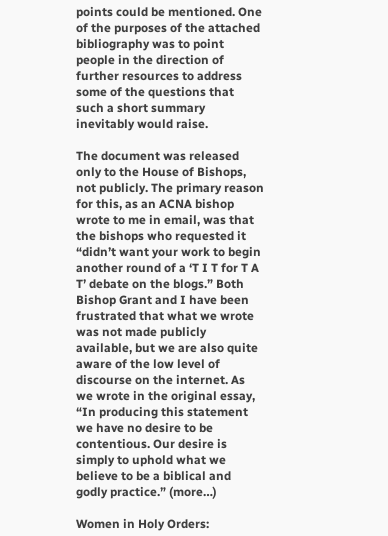points could be mentioned. One of the purposes of the attached bibliography was to point people in the direction of further resources to address some of the questions that such a short summary inevitably would raise.

The document was released only to the House of Bishops, not publicly. The primary reason for this, as an ACNA bishop wrote to me in email, was that the bishops who requested it “didn’t want your work to begin another round of a ‘T I T for T A T’ debate on the blogs.” Both Bishop Grant and I have been frustrated that what we wrote was not made publicly available, but we are also quite aware of the low level of discourse on the internet. As we wrote in the original essay, “In producing this statement we have no desire to be contentious. Our desire is simply to uphold what we believe to be a biblical and godly practice.” (more…)

Women in Holy Orders: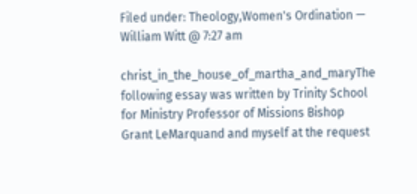Filed under: Theology,Women's Ordination — William Witt @ 7:27 am

christ_in_the_house_of_martha_and_maryThe following essay was written by Trinity School for Ministry Professor of Missions Bishop Grant LeMarquand and myself at the request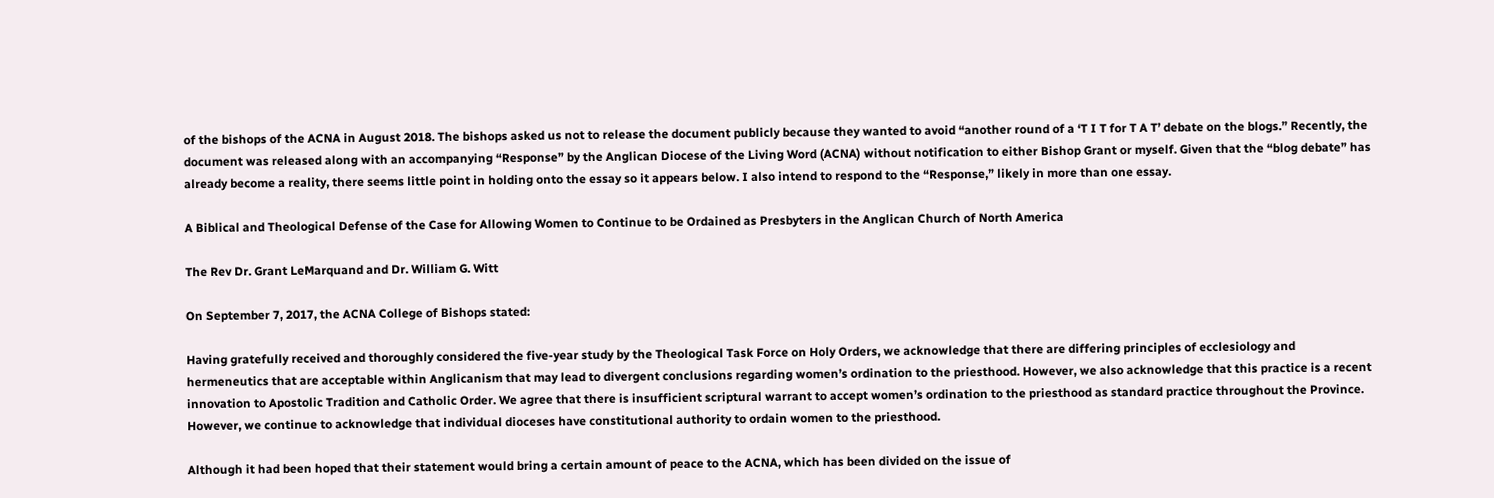of the bishops of the ACNA in August 2018. The bishops asked us not to release the document publicly because they wanted to avoid “another round of a ‘T I T for T A T’ debate on the blogs.” Recently, the document was released along with an accompanying “Response” by the Anglican Diocese of the Living Word (ACNA) without notification to either Bishop Grant or myself. Given that the “blog debate” has already become a reality, there seems little point in holding onto the essay so it appears below. I also intend to respond to the “Response,” likely in more than one essay.

A Biblical and Theological Defense of the Case for Allowing Women to Continue to be Ordained as Presbyters in the Anglican Church of North America

The Rev Dr. Grant LeMarquand and Dr. William G. Witt

On September 7, 2017, the ACNA College of Bishops stated:

Having gratefully received and thoroughly considered the five-year study by the Theological Task Force on Holy Orders, we acknowledge that there are differing principles of ecclesiology and hermeneutics that are acceptable within Anglicanism that may lead to divergent conclusions regarding women’s ordination to the priesthood. However, we also acknowledge that this practice is a recent innovation to Apostolic Tradition and Catholic Order. We agree that there is insufficient scriptural warrant to accept women’s ordination to the priesthood as standard practice throughout the Province. However, we continue to acknowledge that individual dioceses have constitutional authority to ordain women to the priesthood.

Although it had been hoped that their statement would bring a certain amount of peace to the ACNA, which has been divided on the issue of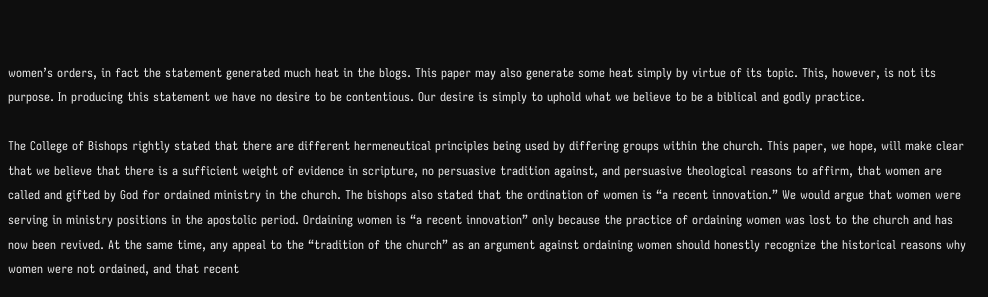women’s orders, in fact the statement generated much heat in the blogs. This paper may also generate some heat simply by virtue of its topic. This, however, is not its purpose. In producing this statement we have no desire to be contentious. Our desire is simply to uphold what we believe to be a biblical and godly practice.

The College of Bishops rightly stated that there are different hermeneutical principles being used by differing groups within the church. This paper, we hope, will make clear that we believe that there is a sufficient weight of evidence in scripture, no persuasive tradition against, and persuasive theological reasons to affirm, that women are called and gifted by God for ordained ministry in the church. The bishops also stated that the ordination of women is “a recent innovation.” We would argue that women were serving in ministry positions in the apostolic period. Ordaining women is “a recent innovation” only because the practice of ordaining women was lost to the church and has now been revived. At the same time, any appeal to the “tradition of the church” as an argument against ordaining women should honestly recognize the historical reasons why women were not ordained, and that recent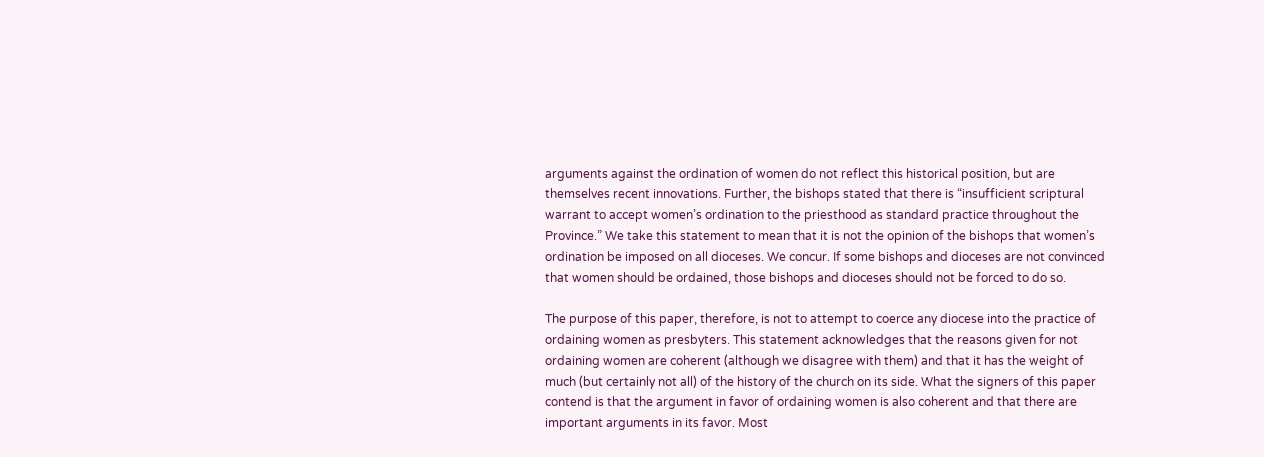arguments against the ordination of women do not reflect this historical position, but are themselves recent innovations. Further, the bishops stated that there is “insufficient scriptural warrant to accept women’s ordination to the priesthood as standard practice throughout the Province.” We take this statement to mean that it is not the opinion of the bishops that women’s ordination be imposed on all dioceses. We concur. If some bishops and dioceses are not convinced that women should be ordained, those bishops and dioceses should not be forced to do so.

The purpose of this paper, therefore, is not to attempt to coerce any diocese into the practice of ordaining women as presbyters. This statement acknowledges that the reasons given for not ordaining women are coherent (although we disagree with them) and that it has the weight of much (but certainly not all) of the history of the church on its side. What the signers of this paper contend is that the argument in favor of ordaining women is also coherent and that there are important arguments in its favor. Most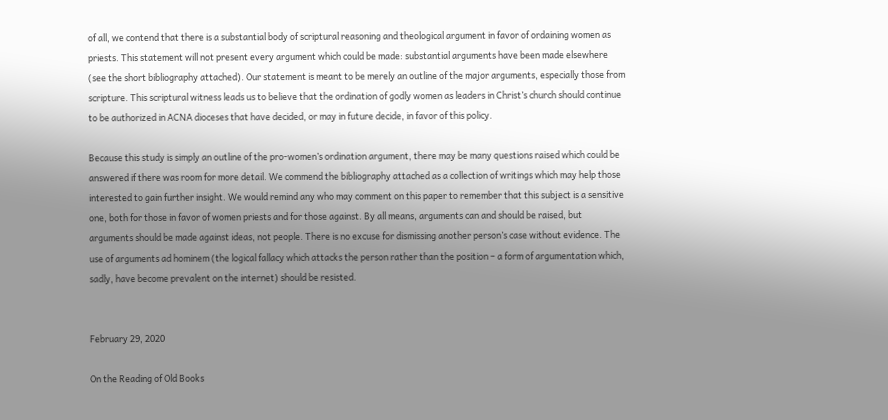of all, we contend that there is a substantial body of scriptural reasoning and theological argument in favor of ordaining women as priests. This statement will not present every argument which could be made: substantial arguments have been made elsewhere (see the short bibliography attached). Our statement is meant to be merely an outline of the major arguments, especially those from scripture. This scriptural witness leads us to believe that the ordination of godly women as leaders in Christ’s church should continue to be authorized in ACNA dioceses that have decided, or may in future decide, in favor of this policy.

Because this study is simply an outline of the pro-women’s ordination argument, there may be many questions raised which could be answered if there was room for more detail. We commend the bibliography attached as a collection of writings which may help those interested to gain further insight. We would remind any who may comment on this paper to remember that this subject is a sensitive one, both for those in favor of women priests and for those against. By all means, arguments can and should be raised, but arguments should be made against ideas, not people. There is no excuse for dismissing another person’s case without evidence. The use of arguments ad hominem (the logical fallacy which attacks the person rather than the position – a form of argumentation which, sadly, have become prevalent on the internet) should be resisted.


February 29, 2020

On the Reading of Old Books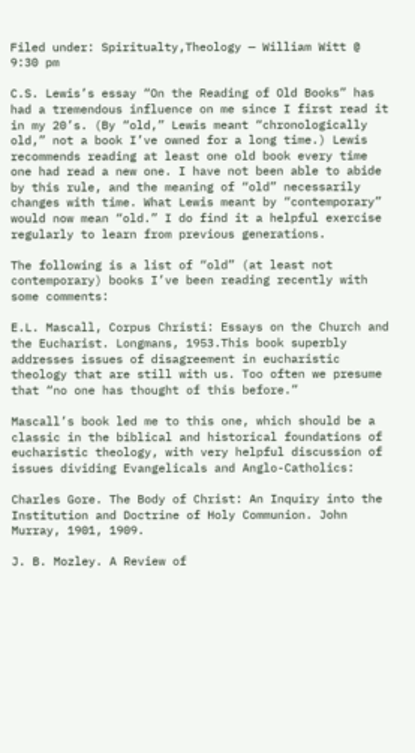Filed under: Spiritualty,Theology — William Witt @ 9:30 pm

C.S. Lewis’s essay “On the Reading of Old Books” has had a tremendous influence on me since I first read it in my 20’s. (By “old,” Lewis meant “chronologically old,” not a book I’ve owned for a long time.) Lewis recommends reading at least one old book every time one had read a new one. I have not been able to abide by this rule, and the meaning of “old” necessarily changes with time. What Lewis meant by “contemporary” would now mean “old.” I do find it a helpful exercise regularly to learn from previous generations.

The following is a list of “old” (at least not contemporary) books I’ve been reading recently with some comments:

E.L. Mascall, Corpus Christi: Essays on the Church and the Eucharist. Longmans, 1953.This book superbly addresses issues of disagreement in eucharistic theology that are still with us. Too often we presume that “no one has thought of this before.”

Mascall’s book led me to this one, which should be a classic in the biblical and historical foundations of eucharistic theology, with very helpful discussion of issues dividing Evangelicals and Anglo-Catholics:

Charles Gore. The Body of Christ: An Inquiry into the Institution and Doctrine of Holy Communion. John Murray, 1901, 1909.

J. B. Mozley. A Review of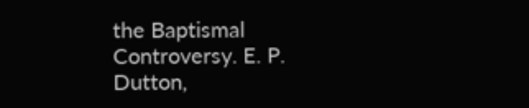the Baptismal Controversy. E. P. Dutton,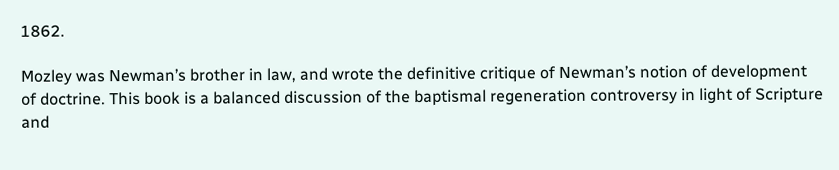1862.

Mozley was Newman’s brother in law, and wrote the definitive critique of Newman’s notion of development of doctrine. This book is a balanced discussion of the baptismal regeneration controversy in light of Scripture and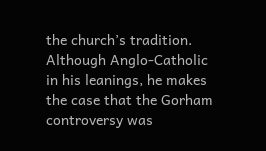the church’s tradition. Although Anglo-Catholic in his leanings, he makes the case that the Gorham controversy was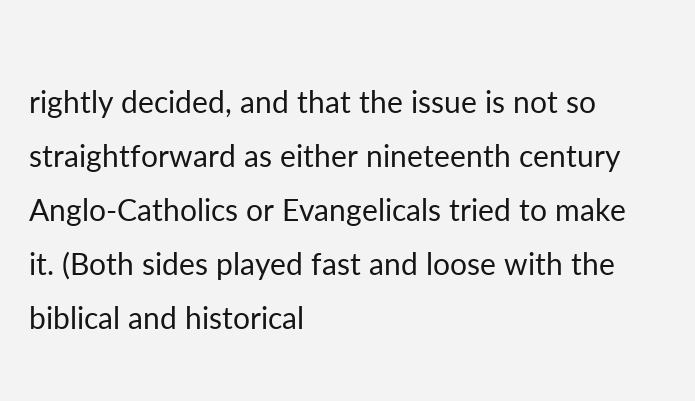rightly decided, and that the issue is not so straightforward as either nineteenth century Anglo-Catholics or Evangelicals tried to make it. (Both sides played fast and loose with the biblical and historical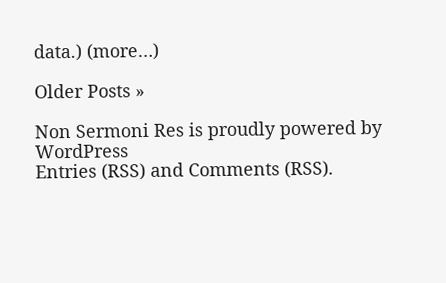data.) (more…)

Older Posts »

Non Sermoni Res is proudly powered by WordPress
Entries (RSS) and Comments (RSS).